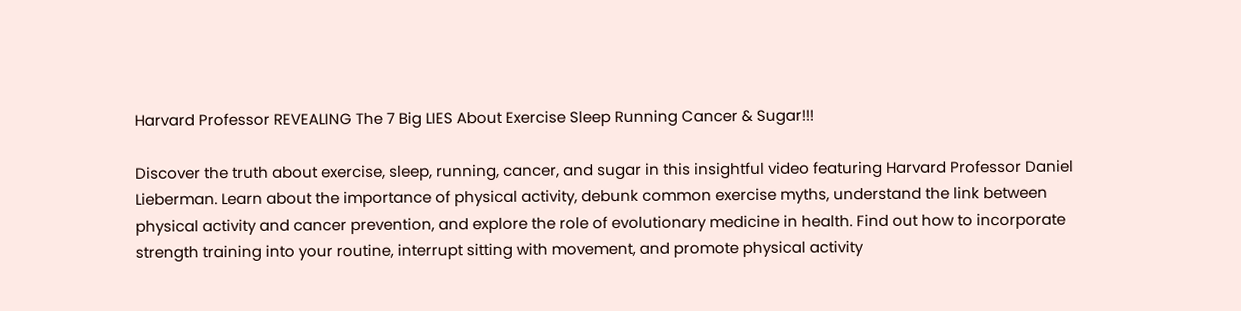Harvard Professor REVEALING The 7 Big LIES About Exercise Sleep Running Cancer & Sugar!!!

Discover the truth about exercise, sleep, running, cancer, and sugar in this insightful video featuring Harvard Professor Daniel Lieberman. Learn about the importance of physical activity, debunk common exercise myths, understand the link between physical activity and cancer prevention, and explore the role of evolutionary medicine in health. Find out how to incorporate strength training into your routine, interrupt sitting with movement, and promote physical activity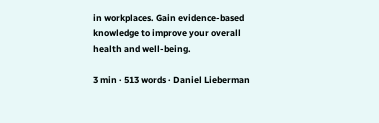in workplaces. Gain evidence-based knowledge to improve your overall health and well-being.

3 min · 513 words · Daniel Lieberman